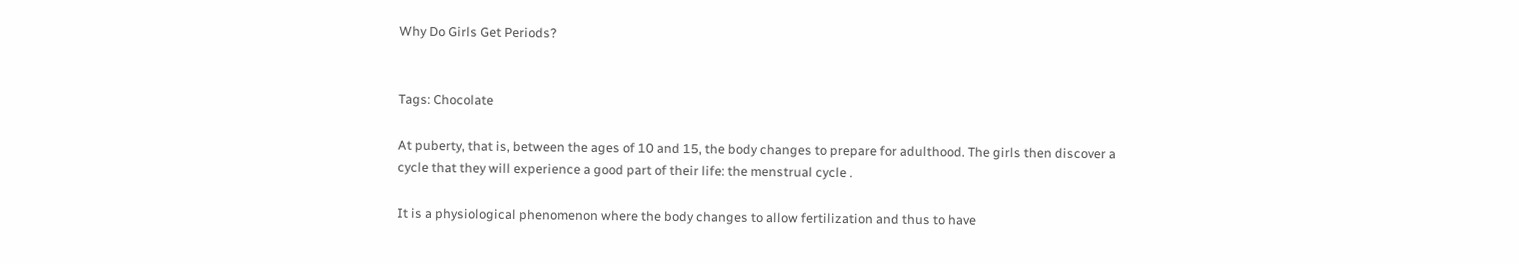Why Do Girls Get Periods?


Tags: Chocolate

At puberty, that is, between the ages of 10 and 15, the body changes to prepare for adulthood. The girls then discover a cycle that they will experience a good part of their life: the menstrual cycle .

It is a physiological phenomenon where the body changes to allow fertilization and thus to have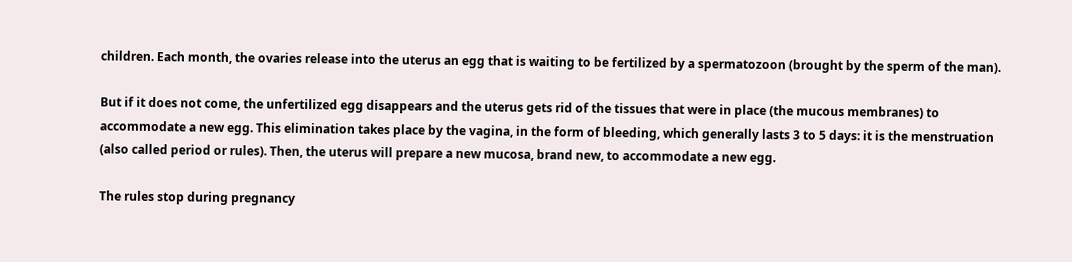children. Each month, the ovaries release into the uterus an egg that is waiting to be fertilized by a spermatozoon (brought by the sperm of the man).

But if it does not come, the unfertilized egg disappears and the uterus gets rid of the tissues that were in place (the mucous membranes) to accommodate a new egg. This elimination takes place by the vagina, in the form of bleeding, which generally lasts 3 to 5 days: it is the menstruation (also called period or rules). Then, the uterus will prepare a new mucosa, brand new, to accommodate a new egg.

The rules stop during pregnancy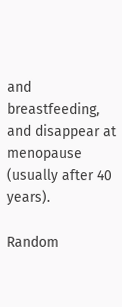and breastfeeding, and disappear at menopause (usually after 40 years).

Random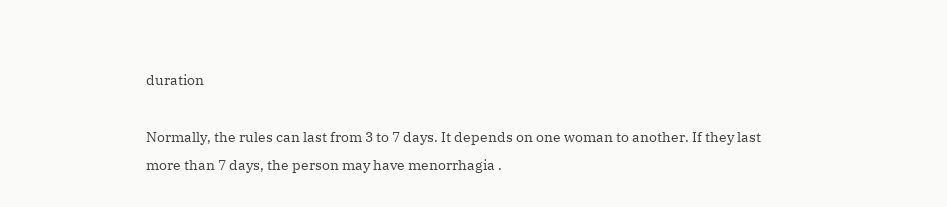duration

Normally, the rules can last from 3 to 7 days. It depends on one woman to another. If they last more than 7 days, the person may have menorrhagia .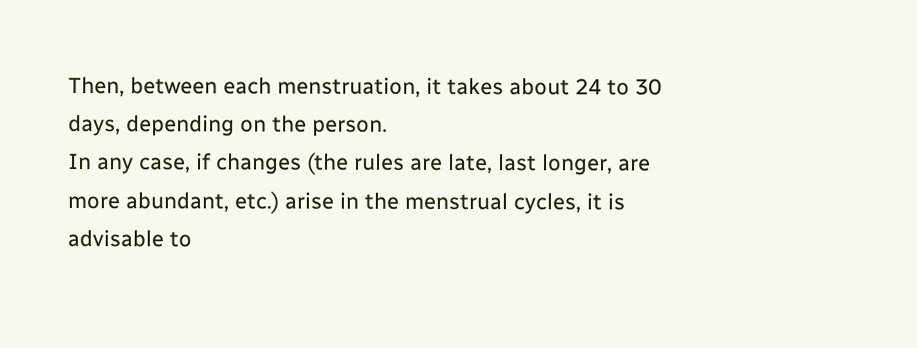Then, between each menstruation, it takes about 24 to 30 days, depending on the person.
In any case, if changes (the rules are late, last longer, are more abundant, etc.) arise in the menstrual cycles, it is advisable to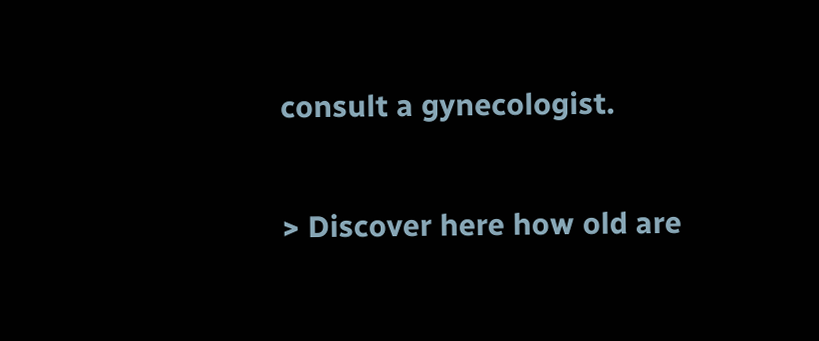consult a gynecologist.

> Discover here how old are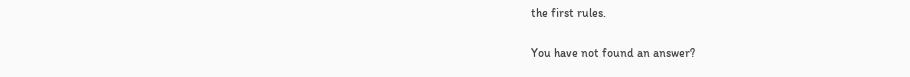the first rules.

You have not found an answer?